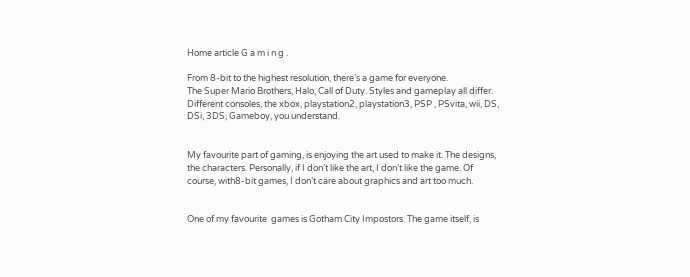Home article G a m i n g .

From 8-bit to the highest resolution, there’s a game for everyone.
The Super Mario Brothers, Halo, Call of Duty. Styles and gameplay all differ.
Different consoles, the xbox, playstation2, playstation3, PSP , PSvita, wii, DS, DSi, 3DS, Gameboy, you understand.


My favourite part of gaming, is enjoying the art used to make it. The designs, the characters. Personally, if I don’t like the art, I don’t like the game. Of course, with8-bit games, I don’t care about graphics and art too much.


One of my favourite  games is Gotham City Impostors. The game itself, is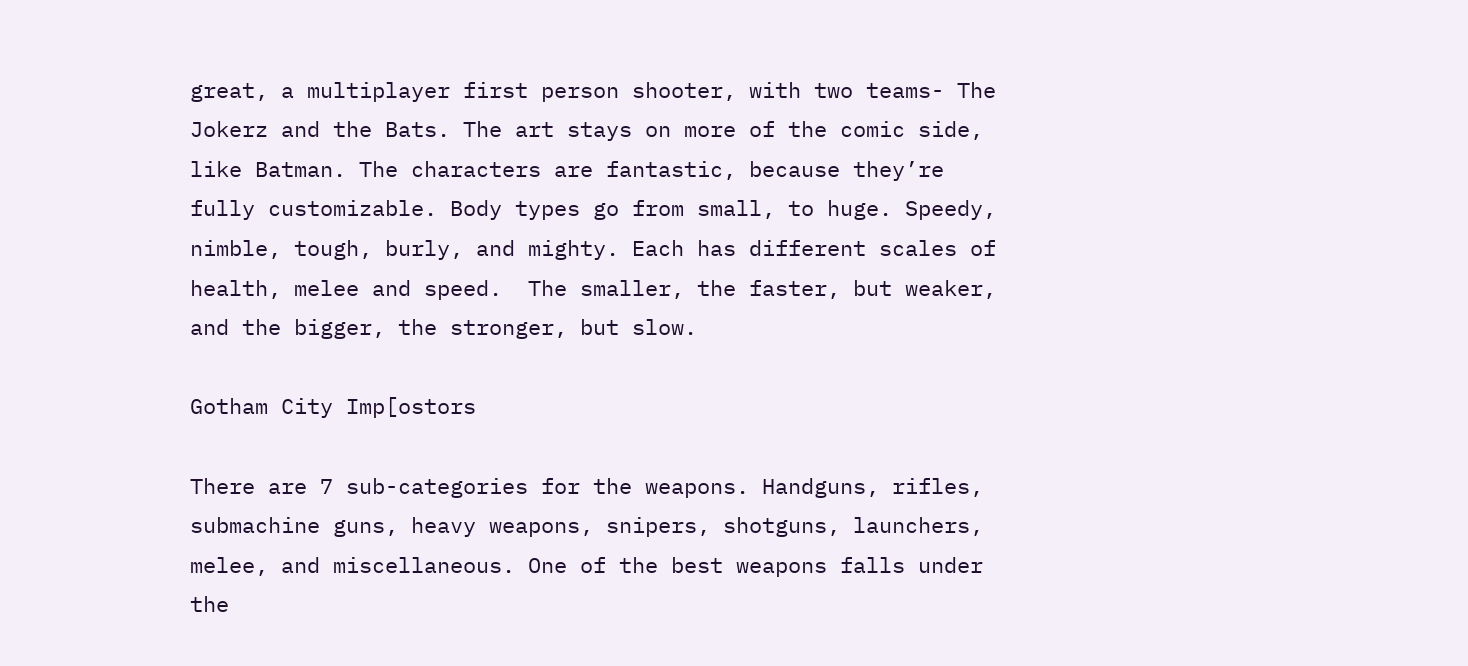great, a multiplayer first person shooter, with two teams- The Jokerz and the Bats. The art stays on more of the comic side, like Batman. The characters are fantastic, because they’re fully customizable. Body types go from small, to huge. Speedy, nimble, tough, burly, and mighty. Each has different scales of health, melee and speed.  The smaller, the faster, but weaker, and the bigger, the stronger, but slow.

Gotham City Imp[ostors

There are 7 sub-categories for the weapons. Handguns, rifles, submachine guns, heavy weapons, snipers, shotguns, launchers, melee, and miscellaneous. One of the best weapons falls under the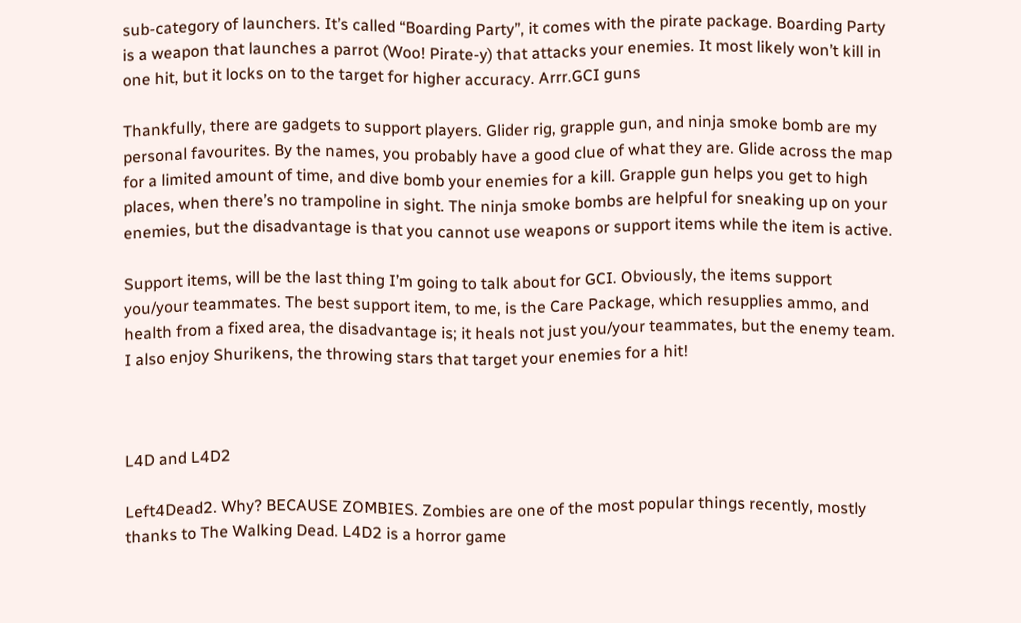sub-category of launchers. It’s called “Boarding Party”, it comes with the pirate package. Boarding Party is a weapon that launches a parrot (Woo! Pirate-y) that attacks your enemies. It most likely won’t kill in one hit, but it locks on to the target for higher accuracy. Arrr.GCI guns

Thankfully, there are gadgets to support players. Glider rig, grapple gun, and ninja smoke bomb are my personal favourites. By the names, you probably have a good clue of what they are. Glide across the map for a limited amount of time, and dive bomb your enemies for a kill. Grapple gun helps you get to high places, when there’s no trampoline in sight. The ninja smoke bombs are helpful for sneaking up on your enemies, but the disadvantage is that you cannot use weapons or support items while the item is active.

Support items, will be the last thing I’m going to talk about for GCI. Obviously, the items support you/your teammates. The best support item, to me, is the Care Package, which resupplies ammo, and health from a fixed area, the disadvantage is; it heals not just you/your teammates, but the enemy team. I also enjoy Shurikens, the throwing stars that target your enemies for a hit!



L4D and L4D2

Left4Dead2. Why? BECAUSE ZOMBIES. Zombies are one of the most popular things recently, mostly thanks to The Walking Dead. L4D2 is a horror game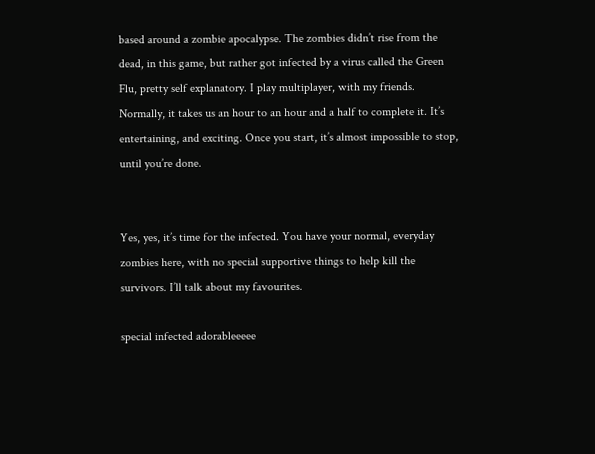based around a zombie apocalypse. The zombies didn’t rise from the dead, in this game, but rather got infected by a virus called the Green Flu, pretty self explanatory. I play multiplayer, with my friends. Normally, it takes us an hour to an hour and a half to complete it. It’s entertaining, and exciting. Once you start, it’s almost impossible to stop, until you’re done.


Yes, yes, it’s time for the infected. You have your normal, everyday zombies here, with no special supportive things to help kill the survivors. I’ll talk about my favourites.

special infected adorableeeee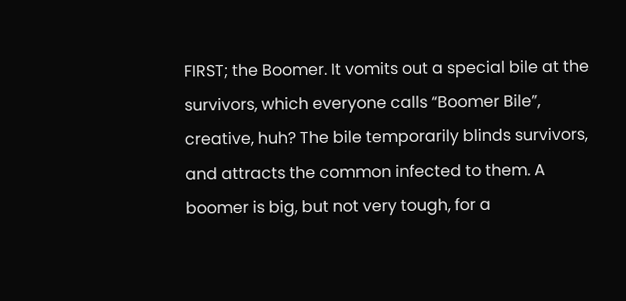FIRST; the Boomer. It vomits out a special bile at the survivors, which everyone calls “Boomer Bile”, creative, huh? The bile temporarily blinds survivors, and attracts the common infected to them. A boomer is big, but not very tough, for a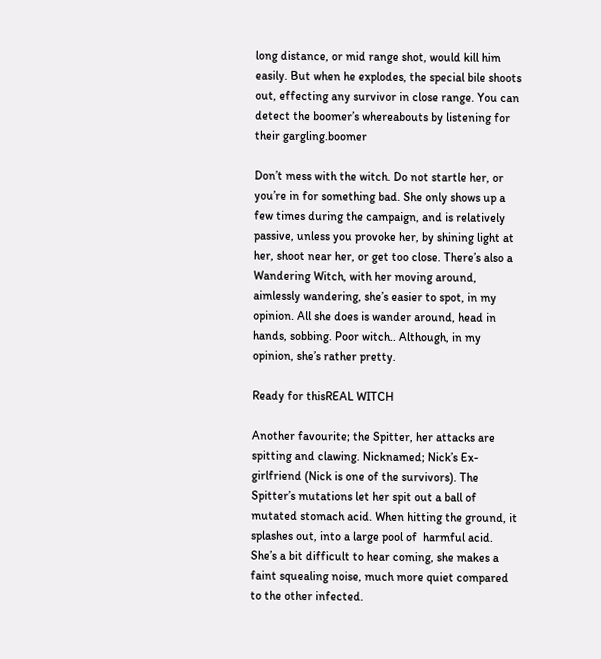long distance, or mid range shot, would kill him easily. But when he explodes, the special bile shoots out, effecting any survivor in close range. You can detect the boomer’s whereabouts by listening for their gargling.boomer

Don’t mess with the witch. Do not startle her, or you’re in for something bad. She only shows up a few times during the campaign, and is relatively passive, unless you provoke her, by shining light at her, shoot near her, or get too close. There’s also a Wandering Witch, with her moving around, aimlessly wandering, she’s easier to spot, in my opinion. All she does is wander around, head in hands, sobbing. Poor witch.. Although, in my opinion, she’s rather pretty.

Ready for thisREAL WITCH

Another favourite; the Spitter, her attacks are spitting and clawing. Nicknamed; Nick’s Ex-girlfriend (Nick is one of the survivors). The Spitter’s mutations let her spit out a ball of mutated stomach acid. When hitting the ground, it splashes out, into a large pool of  harmful acid. She’s a bit difficult to hear coming, she makes a faint squealing noise, much more quiet compared to the other infected.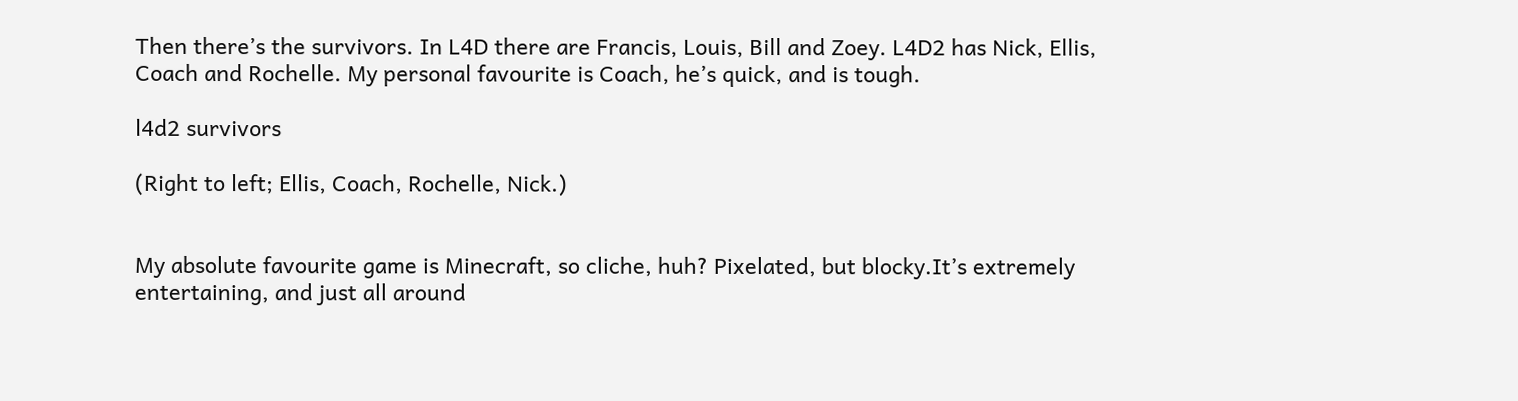Then there’s the survivors. In L4D there are Francis, Louis, Bill and Zoey. L4D2 has Nick, Ellis, Coach and Rochelle. My personal favourite is Coach, he’s quick, and is tough.

l4d2 survivors

(Right to left; Ellis, Coach, Rochelle, Nick.)


My absolute favourite game is Minecraft, so cliche, huh? Pixelated, but blocky.It’s extremely entertaining, and just all around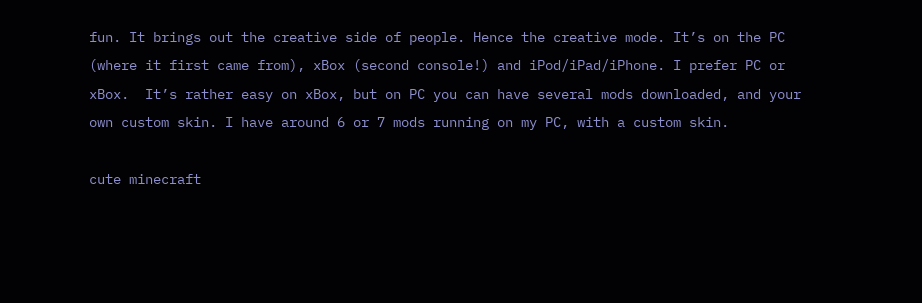fun. It brings out the creative side of people. Hence the creative mode. It’s on the PC (where it first came from), xBox (second console!) and iPod/iPad/iPhone. I prefer PC or xBox.  It’s rather easy on xBox, but on PC you can have several mods downloaded, and your own custom skin. I have around 6 or 7 mods running on my PC, with a custom skin.

cute minecraft